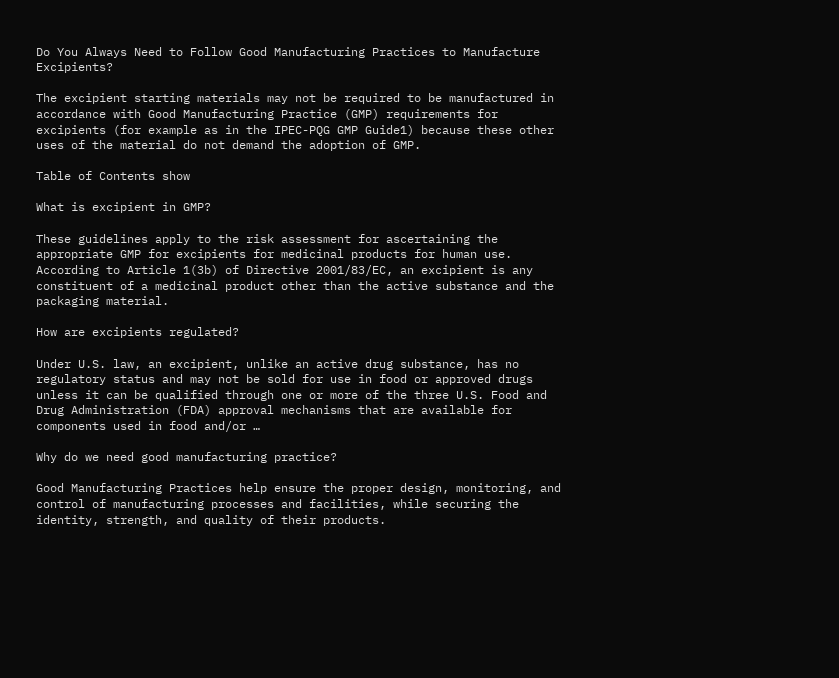Do You Always Need to Follow Good Manufacturing Practices to Manufacture Excipients?

The excipient starting materials may not be required to be manufactured in accordance with Good Manufacturing Practice (GMP) requirements for excipients (for example as in the IPEC-PQG GMP Guide1) because these other uses of the material do not demand the adoption of GMP.

Table of Contents show

What is excipient in GMP?

These guidelines apply to the risk assessment for ascertaining the appropriate GMP for excipients for medicinal products for human use. According to Article 1(3b) of Directive 2001/83/EC, an excipient is any constituent of a medicinal product other than the active substance and the packaging material.

How are excipients regulated?

Under U.S. law, an excipient, unlike an active drug substance, has no regulatory status and may not be sold for use in food or approved drugs unless it can be qualified through one or more of the three U.S. Food and Drug Administration (FDA) approval mechanisms that are available for components used in food and/or …

Why do we need good manufacturing practice?

Good Manufacturing Practices help ensure the proper design, monitoring, and control of manufacturing processes and facilities, while securing the identity, strength, and quality of their products.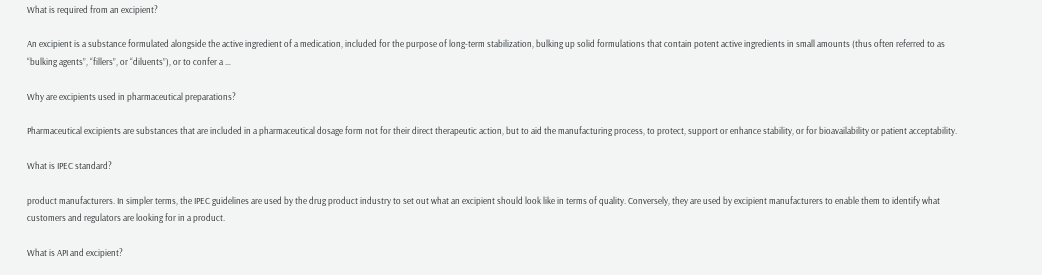What is required from an excipient?

An excipient is a substance formulated alongside the active ingredient of a medication, included for the purpose of long-term stabilization, bulking up solid formulations that contain potent active ingredients in small amounts (thus often referred to as “bulking agents”, “fillers”, or “diluents”), or to confer a …

Why are excipients used in pharmaceutical preparations?

Pharmaceutical excipients are substances that are included in a pharmaceutical dosage form not for their direct therapeutic action, but to aid the manufacturing process, to protect, support or enhance stability, or for bioavailability or patient acceptability.

What is IPEC standard?

product manufacturers. In simpler terms, the IPEC guidelines are used by the drug product industry to set out what an excipient should look like in terms of quality. Conversely, they are used by excipient manufacturers to enable them to identify what customers and regulators are looking for in a product.

What is API and excipient?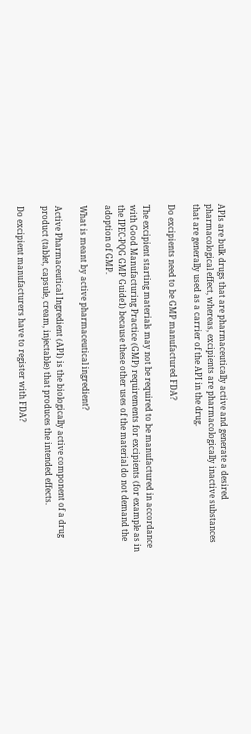APIs are bulk drugs that are pharmaceutically active and generate a desired pharmacological effect, whereas, excipients are pharmacologically inactive substances that are generally used as a carrier of the API in the drug.

Do excipients need to be GMP manufactured FDA?

The excipient starting materials may not be required to be manufactured in accordance with Good Manufacturing Practice (GMP) requirements for excipients (for example as in the IPEC-PQG GMP Guide1) because these other uses of the material do not demand the adoption of GMP.

What is meant by active pharmaceutical ingredient?

Active Pharmaceutical Ingredient (API) is the biologically active component of a drug product (tablet, capsule, cream, injectable) that produces the intended effects.

Do excipient manufacturers have to register with FDA?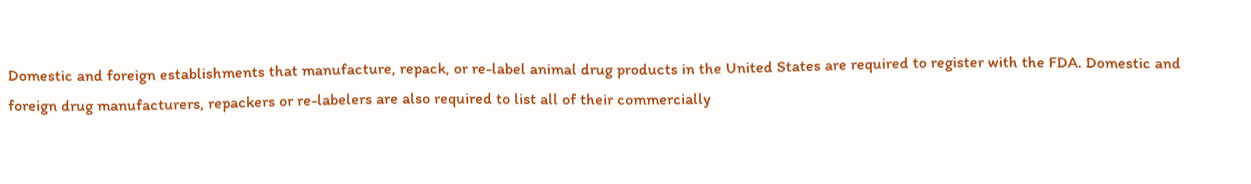Domestic and foreign establishments that manufacture, repack, or re-label animal drug products in the United States are required to register with the FDA. Domestic and foreign drug manufacturers, repackers or re-labelers are also required to list all of their commercially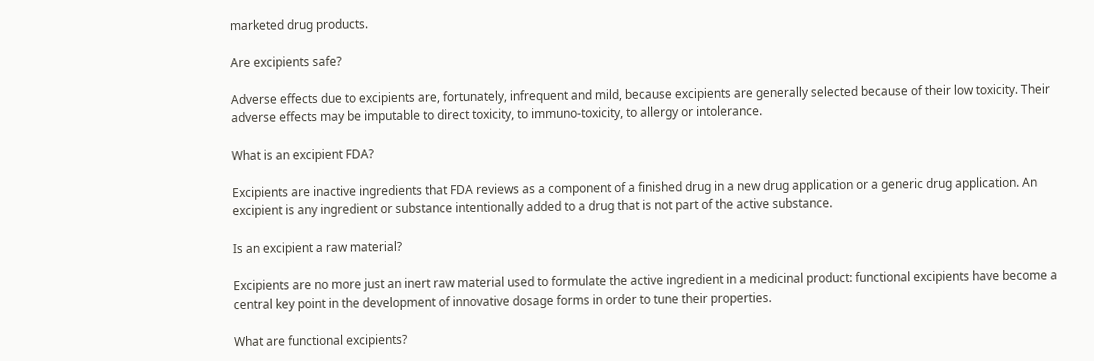marketed drug products.

Are excipients safe?

Adverse effects due to excipients are, fortunately, infrequent and mild, because excipients are generally selected because of their low toxicity. Their adverse effects may be imputable to direct toxicity, to immuno-toxicity, to allergy or intolerance.

What is an excipient FDA?

Excipients are inactive ingredients that FDA reviews as a component of a finished drug in a new drug application or a generic drug application. An excipient is any ingredient or substance intentionally added to a drug that is not part of the active substance.

Is an excipient a raw material?

Excipients are no more just an inert raw material used to formulate the active ingredient in a medicinal product: functional excipients have become a central key point in the development of innovative dosage forms in order to tune their properties.

What are functional excipients?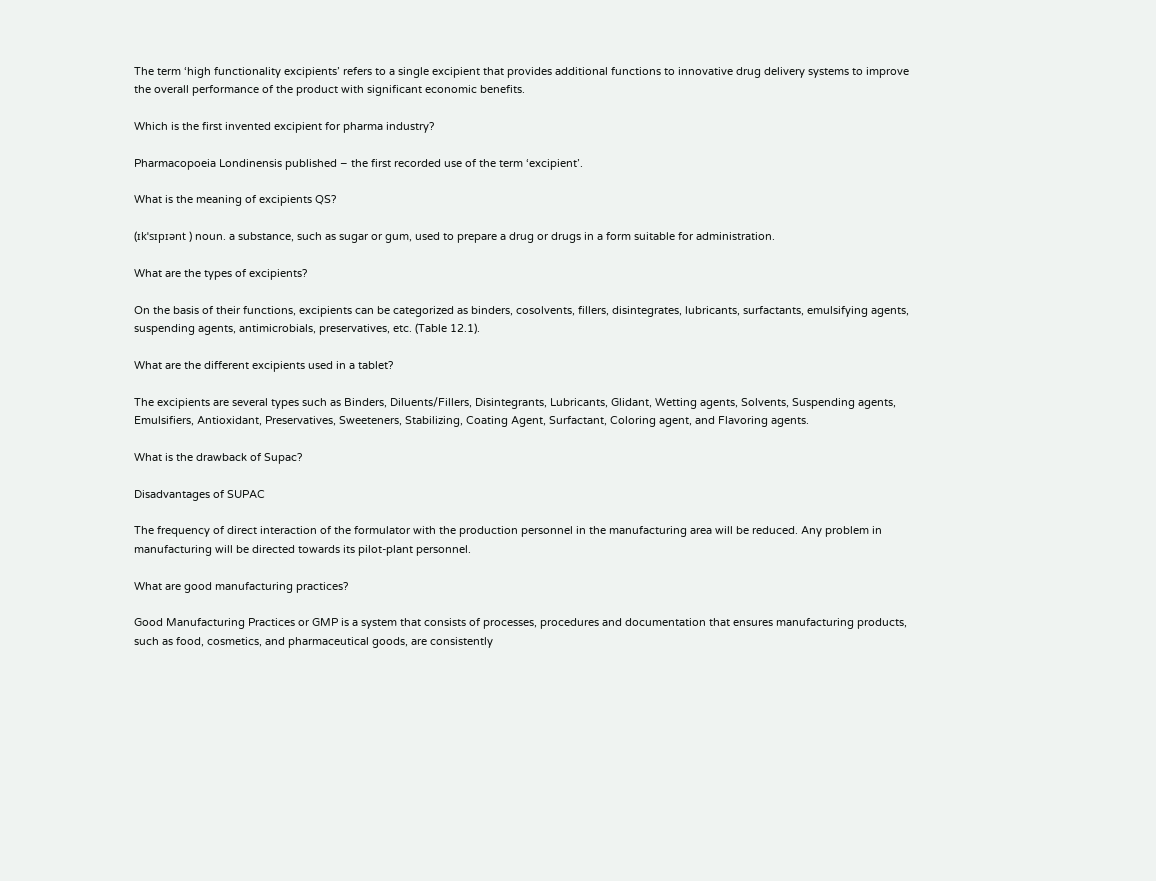The term ‘high functionality excipients’ refers to a single excipient that provides additional functions to innovative drug delivery systems to improve the overall performance of the product with significant economic benefits.

Which is the first invented excipient for pharma industry?

Pharmacopoeia Londinensis published – the first recorded use of the term ‘excipient’.

What is the meaning of excipients QS?

(ɪkˈsɪpɪənt ) noun. a substance, such as sugar or gum, used to prepare a drug or drugs in a form suitable for administration.

What are the types of excipients?

On the basis of their functions, excipients can be categorized as binders, cosolvents, fillers, disintegrates, lubricants, surfactants, emulsifying agents, suspending agents, antimicrobials, preservatives, etc. (Table 12.1).

What are the different excipients used in a tablet?

The excipients are several types such as Binders, Diluents/Fillers, Disintegrants, Lubricants, Glidant, Wetting agents, Solvents, Suspending agents, Emulsifiers, Antioxidant, Preservatives, Sweeteners, Stabilizing, Coating Agent, Surfactant, Coloring agent, and Flavoring agents.

What is the drawback of Supac?

Disadvantages of SUPAC

The frequency of direct interaction of the formulator with the production personnel in the manufacturing area will be reduced. Any problem in manufacturing will be directed towards its pilot-plant personnel.

What are good manufacturing practices?

Good Manufacturing Practices or GMP is a system that consists of processes, procedures and documentation that ensures manufacturing products, such as food, cosmetics, and pharmaceutical goods, are consistently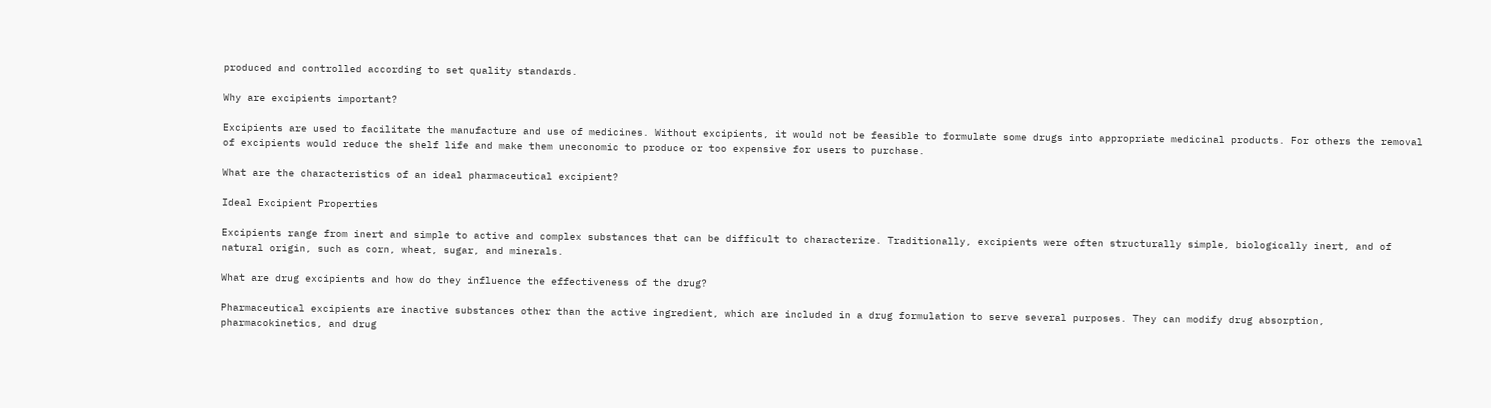produced and controlled according to set quality standards.

Why are excipients important?

Excipients are used to facilitate the manufacture and use of medicines. Without excipients, it would not be feasible to formulate some drugs into appropriate medicinal products. For others the removal of excipients would reduce the shelf life and make them uneconomic to produce or too expensive for users to purchase.

What are the characteristics of an ideal pharmaceutical excipient?

Ideal Excipient Properties

Excipients range from inert and simple to active and complex substances that can be difficult to characterize. Traditionally, excipients were often structurally simple, biologically inert, and of natural origin, such as corn, wheat, sugar, and minerals.

What are drug excipients and how do they influence the effectiveness of the drug?

Pharmaceutical excipients are inactive substances other than the active ingredient, which are included in a drug formulation to serve several purposes. They can modify drug absorption, pharmacokinetics, and drug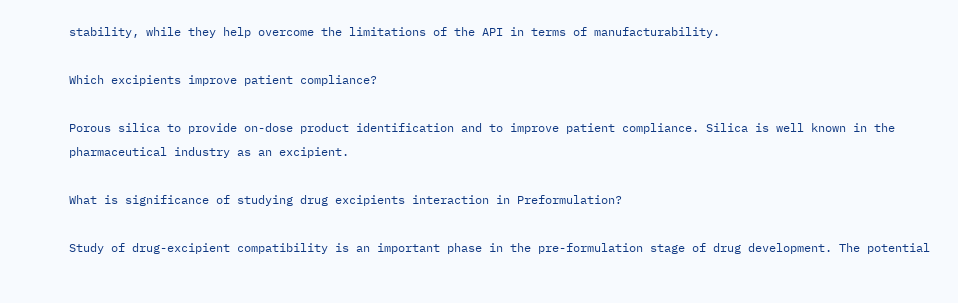stability, while they help overcome the limitations of the API in terms of manufacturability.

Which excipients improve patient compliance?

Porous silica to provide on-dose product identification and to improve patient compliance. Silica is well known in the pharmaceutical industry as an excipient.

What is significance of studying drug excipients interaction in Preformulation?

Study of drug-excipient compatibility is an important phase in the pre-formulation stage of drug development. The potential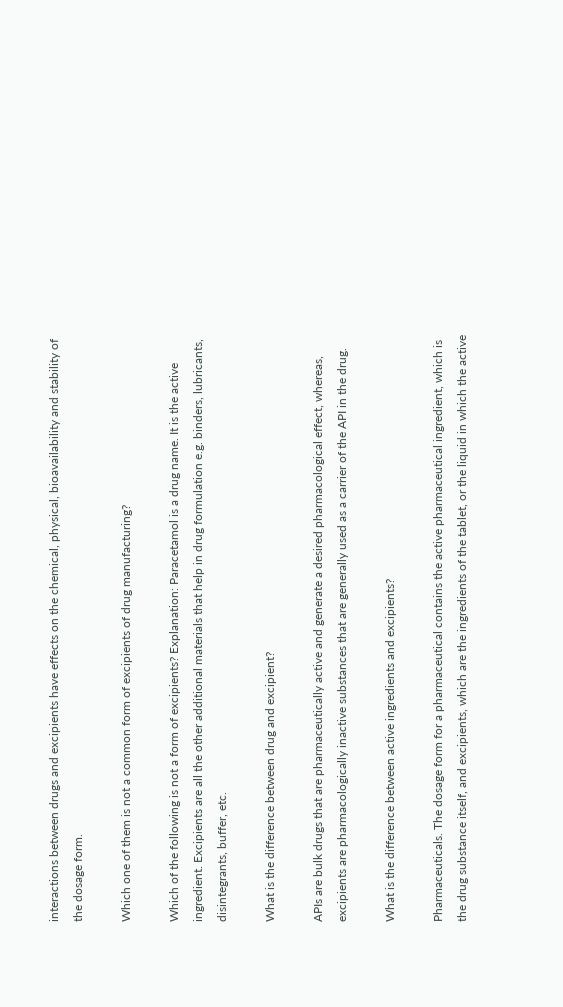interactions between drugs and excipients have effects on the chemical, physical, bioavailability and stability of the dosage form.

Which one of them is not a common form of excipients of drug manufacturing?

Which of the following is not a form of excipients? Explanation: Paracetamol is a drug name. It is the active ingredient. Excipients are all the other additional materials that help in drug formulation e.g. binders, lubricants, disintegrants, buffer, etc.

What is the difference between drug and excipient?

APIs are bulk drugs that are pharmaceutically active and generate a desired pharmacological effect, whereas, excipients are pharmacologically inactive substances that are generally used as a carrier of the API in the drug.

What is the difference between active ingredients and excipients?

Pharmaceuticals. The dosage form for a pharmaceutical contains the active pharmaceutical ingredient, which is the drug substance itself, and excipients, which are the ingredients of the tablet, or the liquid in which the active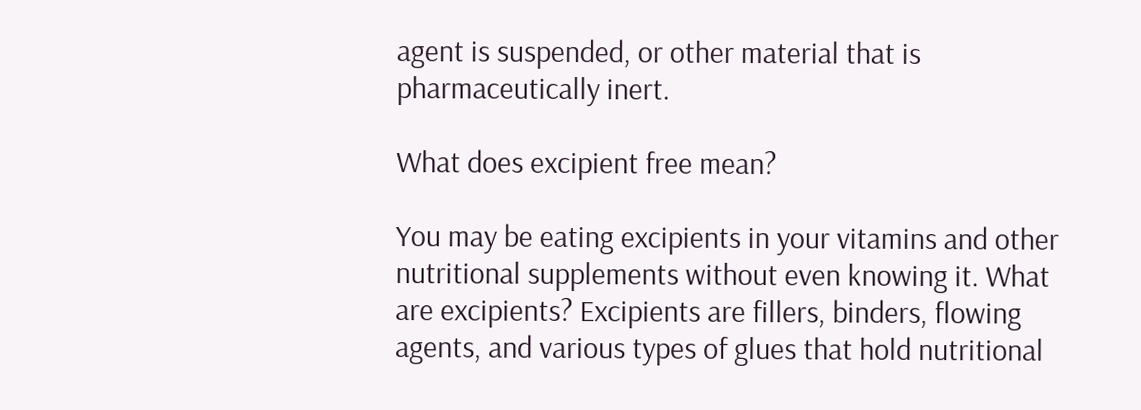agent is suspended, or other material that is pharmaceutically inert.

What does excipient free mean?

You may be eating excipients in your vitamins and other nutritional supplements without even knowing it. What are excipients? Excipients are fillers, binders, flowing agents, and various types of glues that hold nutritional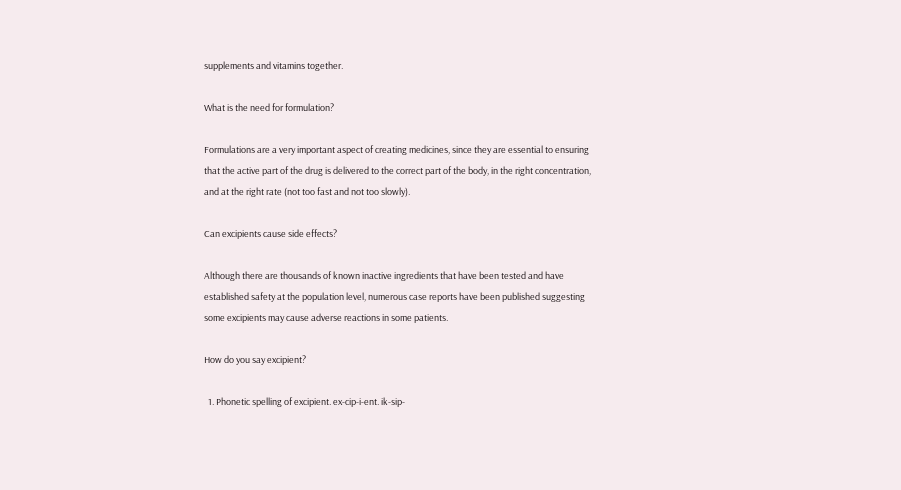supplements and vitamins together.

What is the need for formulation?

Formulations are a very important aspect of creating medicines, since they are essential to ensuring that the active part of the drug is delivered to the correct part of the body, in the right concentration, and at the right rate (not too fast and not too slowly).

Can excipients cause side effects?

Although there are thousands of known inactive ingredients that have been tested and have established safety at the population level, numerous case reports have been published suggesting some excipients may cause adverse reactions in some patients.

How do you say excipient?

  1. Phonetic spelling of excipient. ex-cip-i-ent. ik-sip-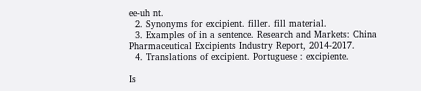ee-uh nt.
  2. Synonyms for excipient. filler. fill material.
  3. Examples of in a sentence. Research and Markets: China Pharmaceutical Excipients Industry Report, 2014-2017.
  4. Translations of excipient. Portuguese : excipiente.

Is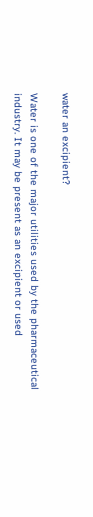water an excipient?

Water is one of the major utilities used by the pharmaceutical industry. It may be present as an excipient or used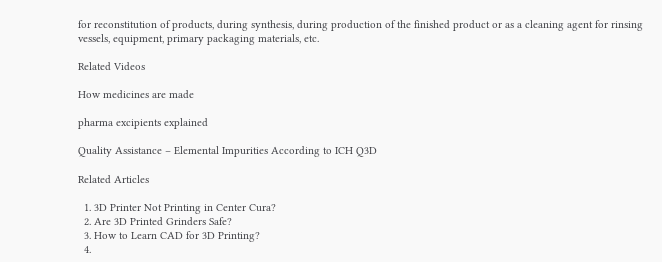for reconstitution of products, during synthesis, during production of the finished product or as a cleaning agent for rinsing vessels, equipment, primary packaging materials, etc.

Related Videos

How medicines are made

pharma excipients explained

Quality Assistance – Elemental Impurities According to ICH Q3D

Related Articles

  1. 3D Printer Not Printing in Center Cura?
  2. Are 3D Printed Grinders Safe?
  3. How to Learn CAD for 3D Printing?
  4.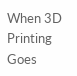When 3D Printing Goes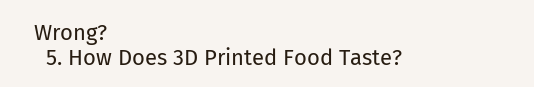Wrong?
  5. How Does 3D Printed Food Taste?